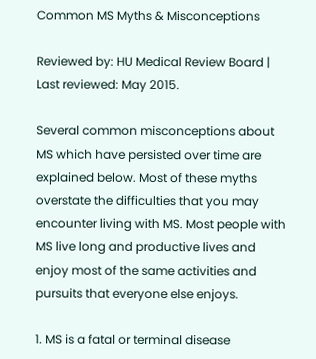Common MS Myths & Misconceptions

Reviewed by: HU Medical Review Board | Last reviewed: May 2015.

Several common misconceptions about MS which have persisted over time are  explained below. Most of these myths overstate the difficulties that you may encounter living with MS. Most people with MS live long and productive lives and enjoy most of the same activities and pursuits that everyone else enjoys.

1. MS is a fatal or terminal disease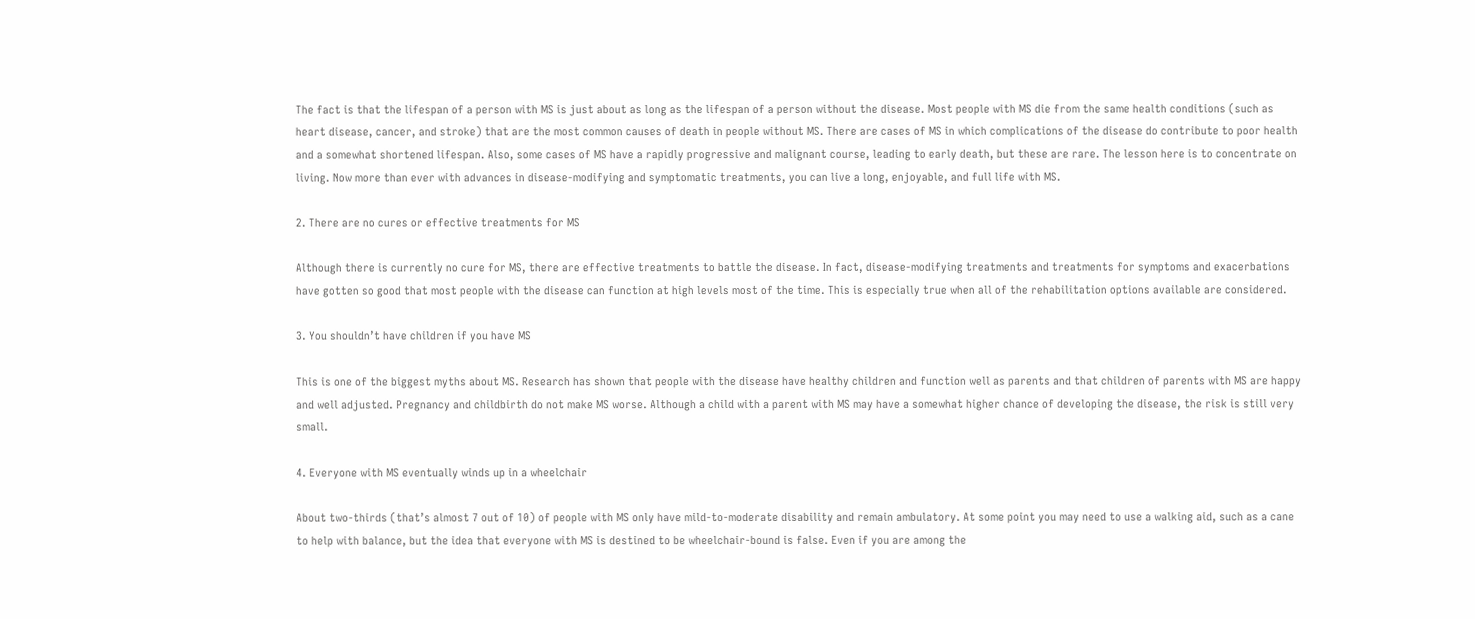The fact is that the lifespan of a person with MS is just about as long as the lifespan of a person without the disease. Most people with MS die from the same health conditions (such as heart disease, cancer, and stroke) that are the most common causes of death in people without MS. There are cases of MS in which complications of the disease do contribute to poor health and a somewhat shortened lifespan. Also, some cases of MS have a rapidly progressive and malignant course, leading to early death, but these are rare. The lesson here is to concentrate on living. Now more than ever with advances in disease-modifying and symptomatic treatments, you can live a long, enjoyable, and full life with MS.

2. There are no cures or effective treatments for MS

Although there is currently no cure for MS, there are effective treatments to battle the disease. In fact, disease-modifying treatments and treatments for symptoms and exacerbations have gotten so good that most people with the disease can function at high levels most of the time. This is especially true when all of the rehabilitation options available are considered.

3. You shouldn’t have children if you have MS

This is one of the biggest myths about MS. Research has shown that people with the disease have healthy children and function well as parents and that children of parents with MS are happy and well adjusted. Pregnancy and childbirth do not make MS worse. Although a child with a parent with MS may have a somewhat higher chance of developing the disease, the risk is still very small.

4. Everyone with MS eventually winds up in a wheelchair

About two-thirds (that’s almost 7 out of 10) of people with MS only have mild-to-moderate disability and remain ambulatory. At some point you may need to use a walking aid, such as a cane to help with balance, but the idea that everyone with MS is destined to be wheelchair-bound is false. Even if you are among the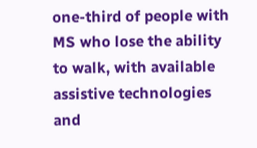one-third of people with MS who lose the ability to walk, with available assistive technologies and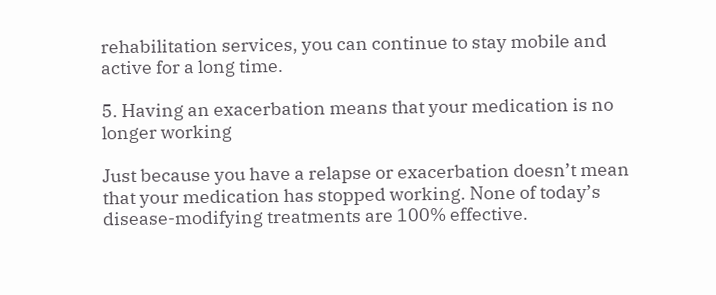rehabilitation services, you can continue to stay mobile and active for a long time.

5. Having an exacerbation means that your medication is no longer working

Just because you have a relapse or exacerbation doesn’t mean that your medication has stopped working. None of today’s disease-modifying treatments are 100% effective.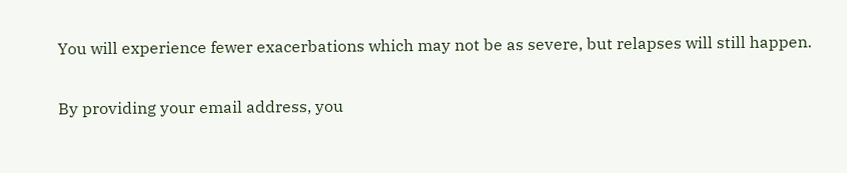You will experience fewer exacerbations which may not be as severe, but relapses will still happen.

By providing your email address, you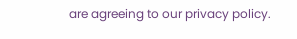are agreeing to our privacy policy.